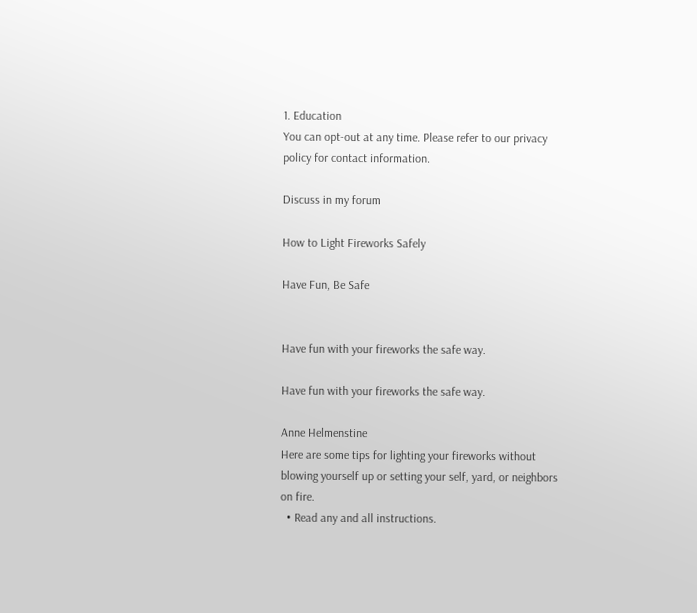1. Education
You can opt-out at any time. Please refer to our privacy policy for contact information.

Discuss in my forum

How to Light Fireworks Safely

Have Fun, Be Safe


Have fun with your fireworks the safe way.

Have fun with your fireworks the safe way.

Anne Helmenstine
Here are some tips for lighting your fireworks without blowing yourself up or setting your self, yard, or neighbors on fire.
  • Read any and all instructions.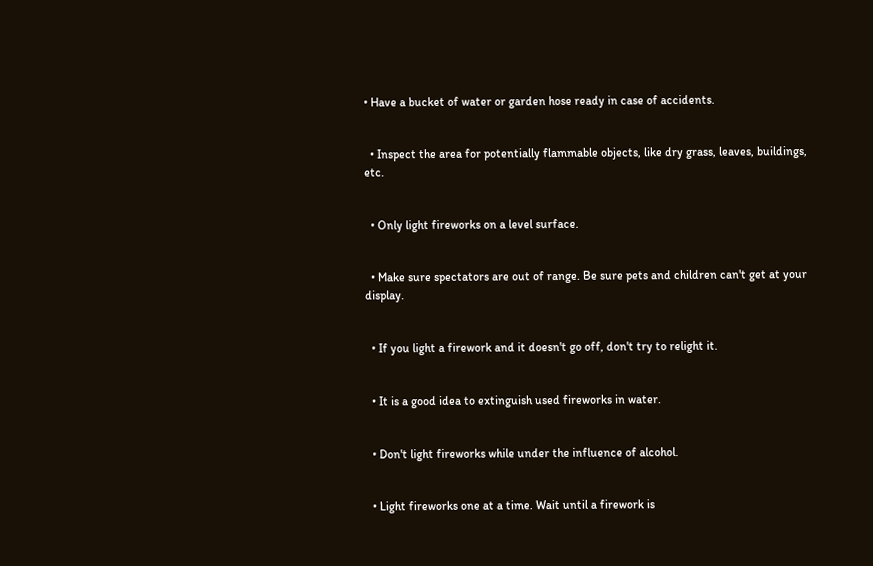• Have a bucket of water or garden hose ready in case of accidents.


  • Inspect the area for potentially flammable objects, like dry grass, leaves, buildings, etc.


  • Only light fireworks on a level surface.


  • Make sure spectators are out of range. Be sure pets and children can't get at your display.


  • If you light a firework and it doesn't go off, don't try to relight it.


  • It is a good idea to extinguish used fireworks in water.


  • Don't light fireworks while under the influence of alcohol.


  • Light fireworks one at a time. Wait until a firework is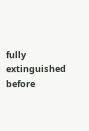fully extinguished before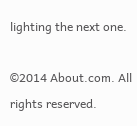lighting the next one.

©2014 About.com. All rights reserved.